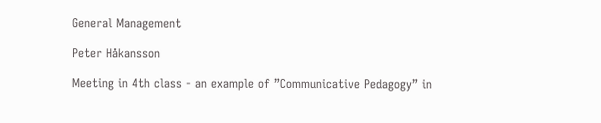General Management

Peter Håkansson

Meeting in 4th class - an example of ”Communicative Pedagogy” in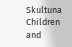Skultuna Children and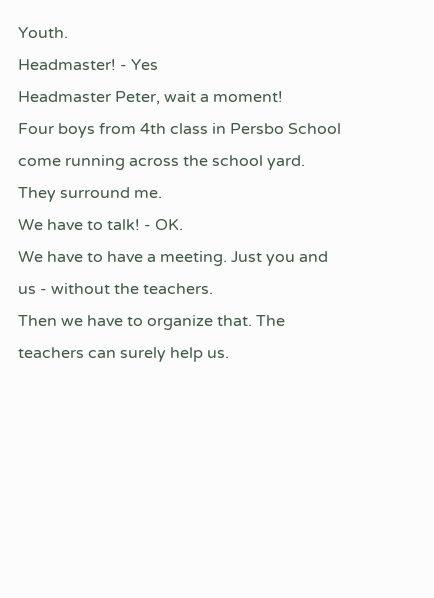Youth.
Headmaster! - Yes
Headmaster Peter, wait a moment!
Four boys from 4th class in Persbo School come running across the school yard. They surround me.
We have to talk! - OK.
We have to have a meeting. Just you and us - without the teachers.
Then we have to organize that. The teachers can surely help us.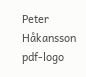Peter Håkansson pdf-logo